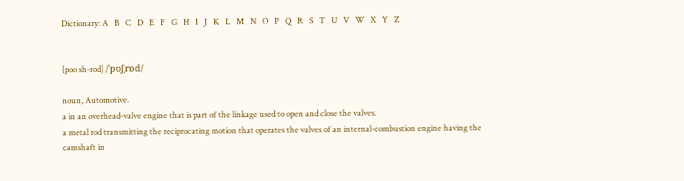Dictionary: A   B   C   D   E   F   G   H   I   J   K   L   M   N   O   P   Q   R   S   T   U   V   W   X   Y   Z


[poo sh-rod] /ˈpʊʃˌrɒd/

noun, Automotive.
a in an overhead-valve engine that is part of the linkage used to open and close the valves.
a metal rod transmitting the reciprocating motion that operates the valves of an internal-combustion engine having the camshaft in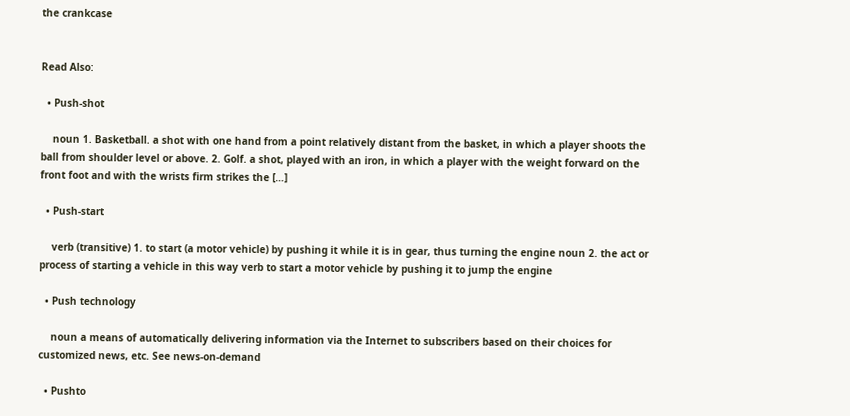the crankcase


Read Also:

  • Push-shot

    noun 1. Basketball. a shot with one hand from a point relatively distant from the basket, in which a player shoots the ball from shoulder level or above. 2. Golf. a shot, played with an iron, in which a player with the weight forward on the front foot and with the wrists firm strikes the […]

  • Push-start

    verb (transitive) 1. to start (a motor vehicle) by pushing it while it is in gear, thus turning the engine noun 2. the act or process of starting a vehicle in this way verb to start a motor vehicle by pushing it to jump the engine

  • Push technology

    noun a means of automatically delivering information via the Internet to subscribers based on their choices for customized news, etc. See news-on-demand

  • Pushto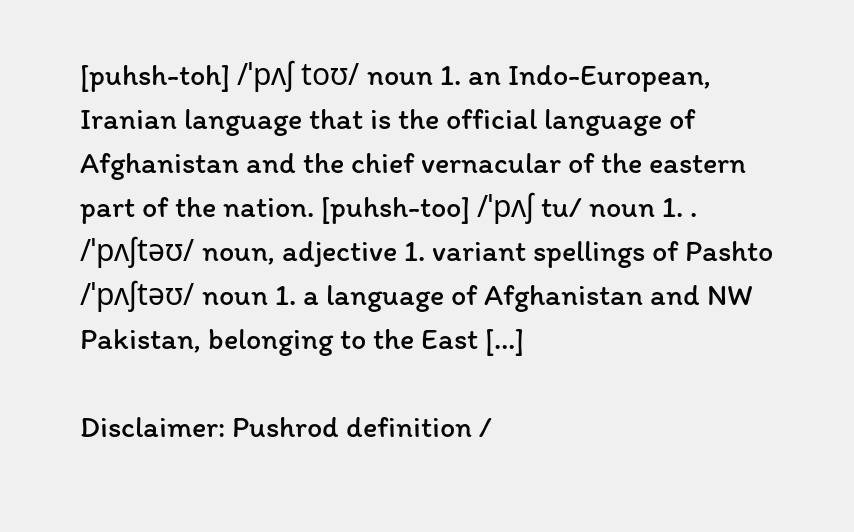[puhsh-toh] /ˈpʌʃ toʊ/ noun 1. an Indo-European, Iranian language that is the official language of Afghanistan and the chief vernacular of the eastern part of the nation. [puhsh-too] /ˈpʌʃ tu/ noun 1. . /ˈpʌʃtəʊ/ noun, adjective 1. variant spellings of Pashto /ˈpʌʃtəʊ/ noun 1. a language of Afghanistan and NW Pakistan, belonging to the East […]

Disclaimer: Pushrod definition /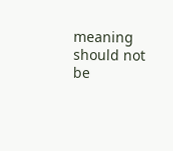meaning should not be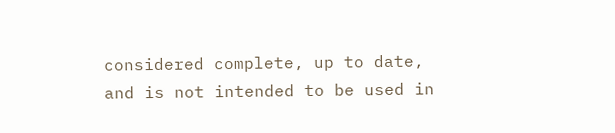considered complete, up to date, and is not intended to be used in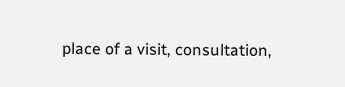place of a visit, consultation,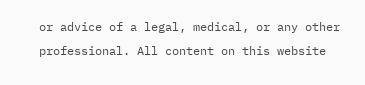or advice of a legal, medical, or any other professional. All content on this website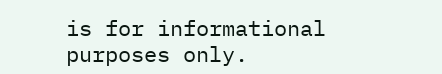is for informational purposes only.